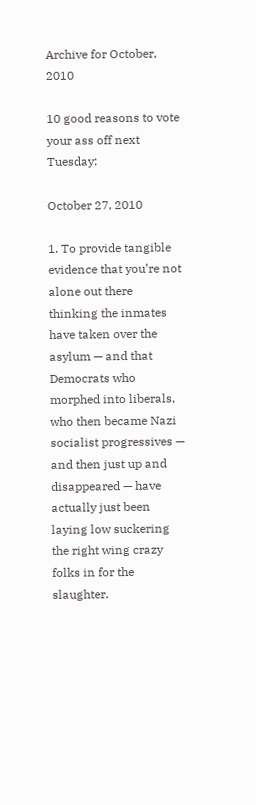Archive for October, 2010

10 good reasons to vote your ass off next Tuesday:

October 27, 2010

1. To provide tangible evidence that you’re not alone out there thinking the inmates have taken over the asylum — and that Democrats who morphed into liberals, who then became Nazi socialist progressives — and then just up and disappeared — have actually just been laying low suckering the right wing crazy folks in for the slaughter.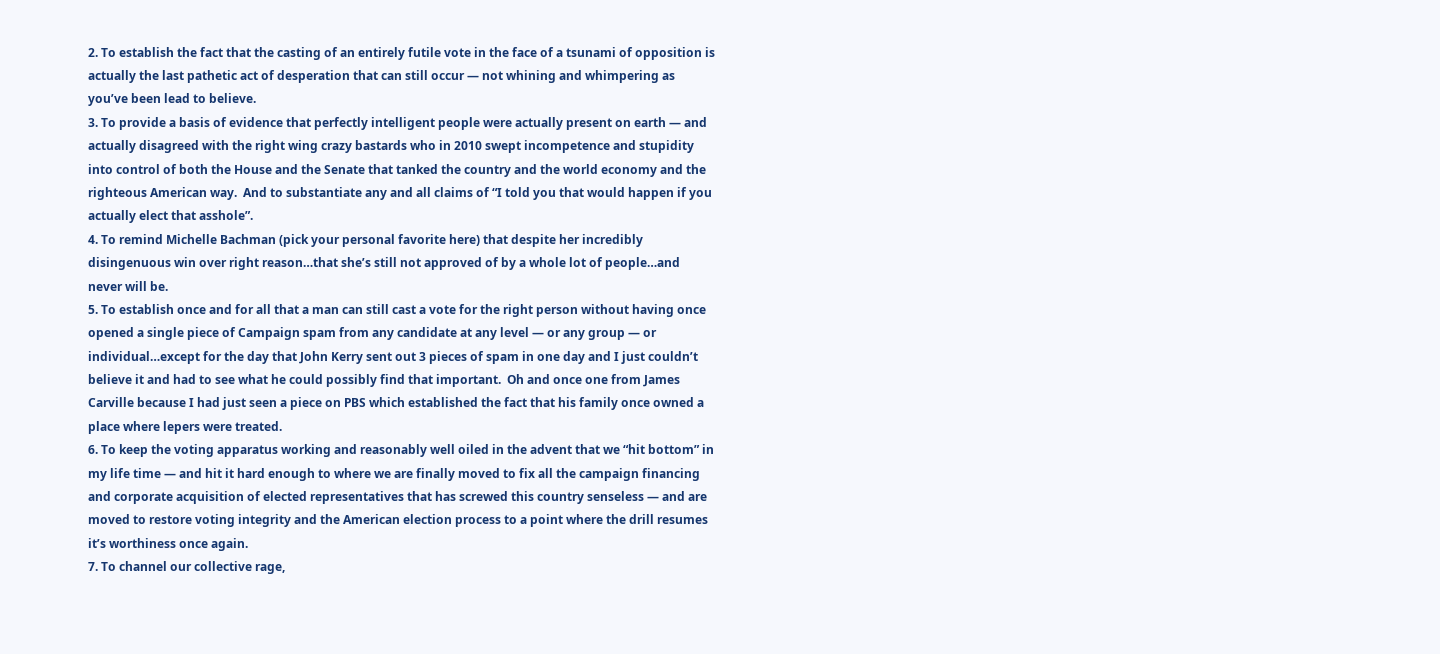2. To establish the fact that the casting of an entirely futile vote in the face of a tsunami of opposition is actually the last pathetic act of desperation that can still occur — not whining and whimpering as you’ve been lead to believe.
3. To provide a basis of evidence that perfectly intelligent people were actually present on earth — and actually disagreed with the right wing crazy bastards who in 2010 swept incompetence and stupidity into control of both the House and the Senate that tanked the country and the world economy and the righteous American way.  And to substantiate any and all claims of “I told you that would happen if you actually elect that asshole”.
4. To remind Michelle Bachman (pick your personal favorite here) that despite her incredibly disingenuous win over right reason…that she’s still not approved of by a whole lot of people…and never will be.
5. To establish once and for all that a man can still cast a vote for the right person without having once opened a single piece of Campaign spam from any candidate at any level — or any group — or individual…except for the day that John Kerry sent out 3 pieces of spam in one day and I just couldn’t believe it and had to see what he could possibly find that important.  Oh and once one from James Carville because I had just seen a piece on PBS which established the fact that his family once owned a place where lepers were treated.
6. To keep the voting apparatus working and reasonably well oiled in the advent that we “hit bottom” in my life time — and hit it hard enough to where we are finally moved to fix all the campaign financing and corporate acquisition of elected representatives that has screwed this country senseless — and are moved to restore voting integrity and the American election process to a point where the drill resumes it’s worthiness once again.
7. To channel our collective rage,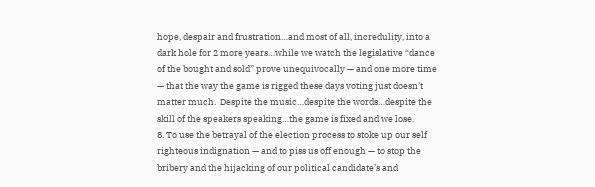hope, despair and frustration…and most of all, incredulity, into a dark hole for 2 more years…while we watch the legislative “dance of the bought and sold” prove unequivocally — and one more time — that the way the game is rigged these days voting just doesn’t matter much.  Despite the music…despite the words…despite the skill of the speakers speaking…the game is fixed and we lose.
8. To use the betrayal of the election process to stoke up our self righteous indignation — and to piss us off enough — to stop the bribery and the hijacking of our political candidate’s and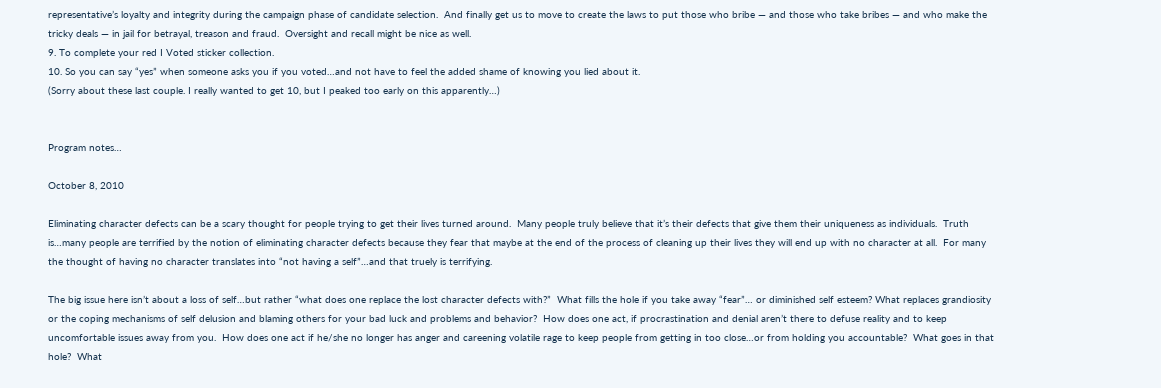representative’s loyalty and integrity during the campaign phase of candidate selection.  And finally get us to move to create the laws to put those who bribe — and those who take bribes — and who make the tricky deals — in jail for betrayal, treason and fraud.  Oversight and recall might be nice as well.
9. To complete your red I Voted sticker collection.
10. So you can say “yes” when someone asks you if you voted…and not have to feel the added shame of knowing you lied about it.
(Sorry about these last couple. I really wanted to get 10, but I peaked too early on this apparently…)


Program notes…

October 8, 2010

Eliminating character defects can be a scary thought for people trying to get their lives turned around.  Many people truly believe that it’s their defects that give them their uniqueness as individuals.  Truth is…many people are terrified by the notion of eliminating character defects because they fear that maybe at the end of the process of cleaning up their lives they will end up with no character at all.  For many the thought of having no character translates into “not having a self”…and that truely is terrifying.

The big issue here isn’t about a loss of self…but rather “what does one replace the lost character defects with?”  What fills the hole if you take away “fear”… or diminished self esteem? What replaces grandiosity or the coping mechanisms of self delusion and blaming others for your bad luck and problems and behavior?  How does one act, if procrastination and denial aren’t there to defuse reality and to keep uncomfortable issues away from you.  How does one act if he/she no longer has anger and careening volatile rage to keep people from getting in too close…or from holding you accountable?  What goes in that hole?  What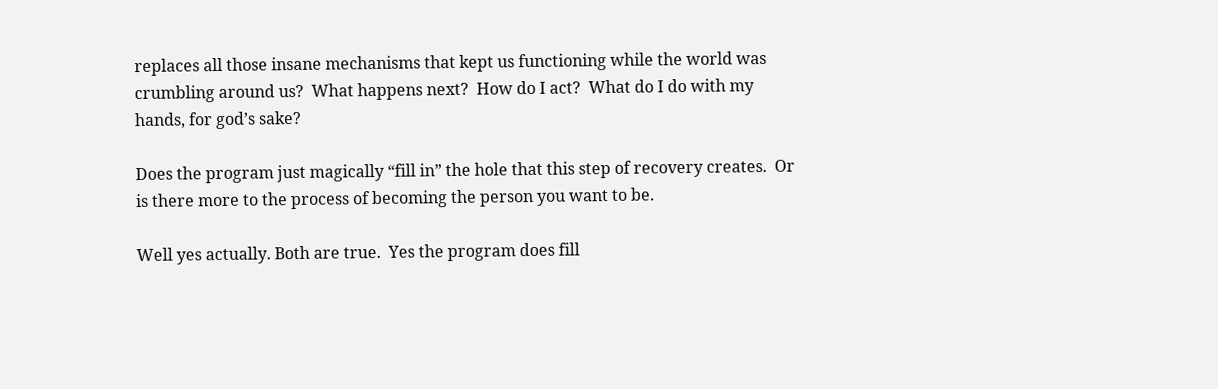replaces all those insane mechanisms that kept us functioning while the world was crumbling around us?  What happens next?  How do I act?  What do I do with my hands, for god’s sake?

Does the program just magically “fill in” the hole that this step of recovery creates.  Or is there more to the process of becoming the person you want to be.

Well yes actually. Both are true.  Yes the program does fill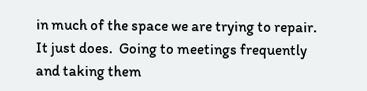in much of the space we are trying to repair.  It just does.  Going to meetings frequently and taking them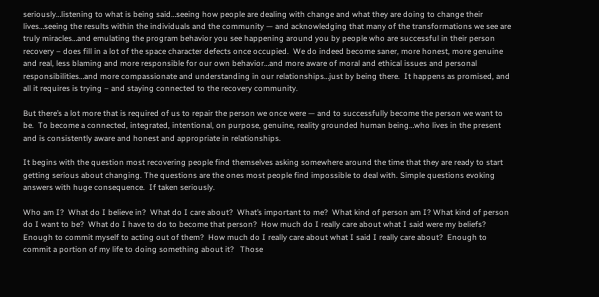seriously…listening to what is being said…seeing how people are dealing with change and what they are doing to change their lives…seeing the results within the individuals and the community — and acknowledging that many of the transformations we see are truly miracles…and emulating the program behavior you see happening around you by people who are successful in their person recovery – does fill in a lot of the space character defects once occupied.  We do indeed become saner, more honest, more genuine and real, less blaming and more responsible for our own behavior…and more aware of moral and ethical issues and personal responsibilities…and more compassionate and understanding in our relationships…just by being there.  It happens as promised, and all it requires is trying – and staying connected to the recovery community.

But there’s a lot more that is required of us to repair the person we once were — and to successfully become the person we want to be.  To become a connected, integrated, intentional, on purpose, genuine, reality grounded human being…who lives in the present and is consistently aware and honest and appropriate in relationships.

It begins with the question most recovering people find themselves asking somewhere around the time that they are ready to start getting serious about changing. The questions are the ones most people find impossible to deal with. Simple questions evoking answers with huge consequence.  If taken seriously.

Who am I?  What do I believe in?  What do I care about?  What’s important to me?  What kind of person am I? What kind of person do I want to be?  What do I have to do to become that person?  How much do I really care about what I said were my beliefs?  Enough to commit myself to acting out of them?  How much do I really care about what I said I really care about?  Enough to commit a portion of my life to doing something about it?   Those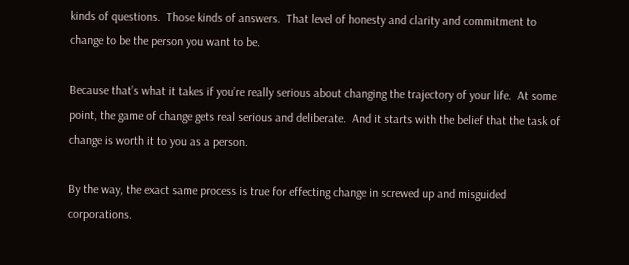kinds of questions.  Those kinds of answers.  That level of honesty and clarity and commitment to change to be the person you want to be.

Because that’s what it takes if you’re really serious about changing the trajectory of your life.  At some point, the game of change gets real serious and deliberate.  And it starts with the belief that the task of change is worth it to you as a person.

By the way, the exact same process is true for effecting change in screwed up and misguided corporations.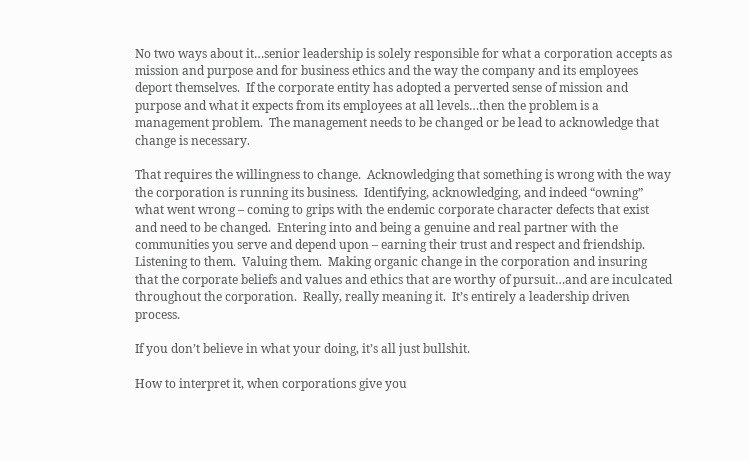No two ways about it…senior leadership is solely responsible for what a corporation accepts as mission and purpose and for business ethics and the way the company and its employees deport themselves.  If the corporate entity has adopted a perverted sense of mission and purpose and what it expects from its employees at all levels…then the problem is a management problem.  The management needs to be changed or be lead to acknowledge that change is necessary.

That requires the willingness to change.  Acknowledging that something is wrong with the way the corporation is running its business.  Identifying, acknowledging, and indeed “owning” what went wrong – coming to grips with the endemic corporate character defects that exist and need to be changed.  Entering into and being a genuine and real partner with the communities you serve and depend upon – earning their trust and respect and friendship. Listening to them.  Valuing them.  Making organic change in the corporation and insuring that the corporate beliefs and values and ethics that are worthy of pursuit…and are inculcated throughout the corporation.  Really, really meaning it.  It’s entirely a leadership driven process.

If you don’t believe in what your doing, it’s all just bullshit.

How to interpret it, when corporations give you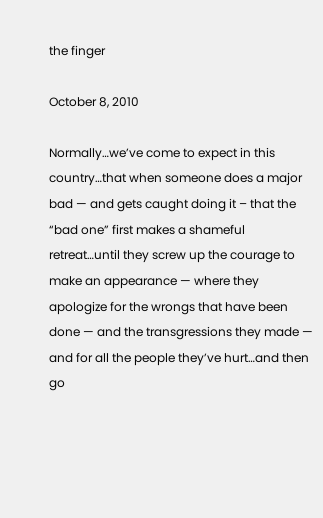the finger

October 8, 2010

Normally…we’ve come to expect in this country…that when someone does a major bad — and gets caught doing it – that the “bad one” first makes a shameful retreat…until they screw up the courage to make an appearance — where they apologize for the wrongs that have been done — and the transgressions they made — and for all the people they’ve hurt…and then go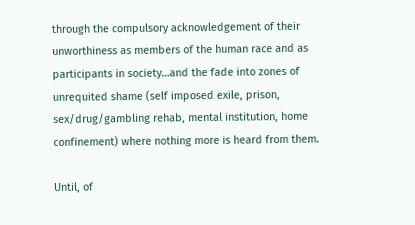through the compulsory acknowledgement of their unworthiness as members of the human race and as participants in society…and the fade into zones of unrequited shame (self imposed exile, prison, sex/drug/gambling rehab, mental institution, home confinement) where nothing more is heard from them.

Until, of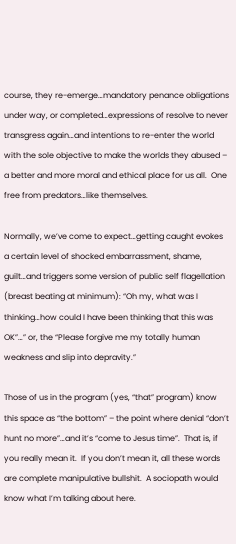course, they re-emerge…mandatory penance obligations under way, or completed…expressions of resolve to never transgress again…and intentions to re-enter the world with the sole objective to make the worlds they abused – a better and more moral and ethical place for us all.  One free from predators…like themselves.

Normally, we’ve come to expect…getting caught evokes a certain level of shocked embarrassment, shame, guilt…and triggers some version of public self flagellation (breast beating at minimum): “Oh my, what was I thinking…how could I have been thinking that this was OK”…” or, the “Please forgive me my totally human weakness and slip into depravity.”

Those of us in the program (yes, “that” program) know this space as “the bottom” – the point where denial “don’t hunt no more”…and it’s “come to Jesus time”.  That is, if you really mean it.  If you don’t mean it, all these words are complete manipulative bullshit.  A sociopath would know what I’m talking about here.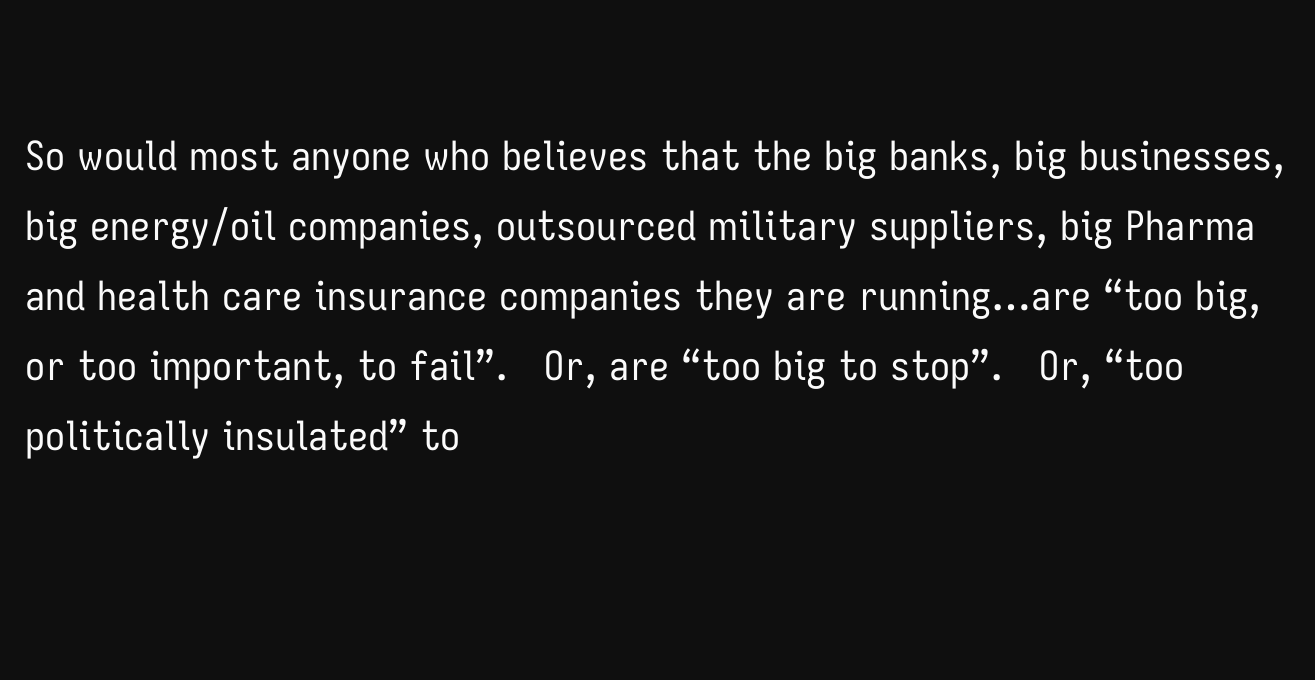So would most anyone who believes that the big banks, big businesses, big energy/oil companies, outsourced military suppliers, big Pharma and health care insurance companies they are running…are “too big, or too important, to fail”.   Or, are “too big to stop”.   Or, “too politically insulated” to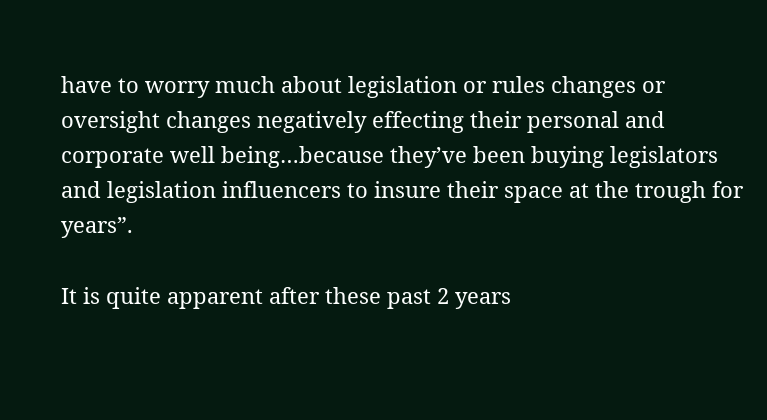have to worry much about legislation or rules changes or oversight changes negatively effecting their personal and corporate well being…because they’ve been buying legislators and legislation influencers to insure their space at the trough for years”.

It is quite apparent after these past 2 years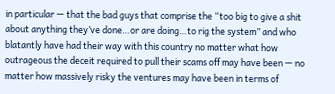in particular — that the bad guys that comprise the “too big to give a shit about anything they’ve done…or are doing…to rig the system” and who blatantly have had their way with this country no matter what how outrageous the deceit required to pull their scams off may have been — no matter how massively risky the ventures may have been in terms of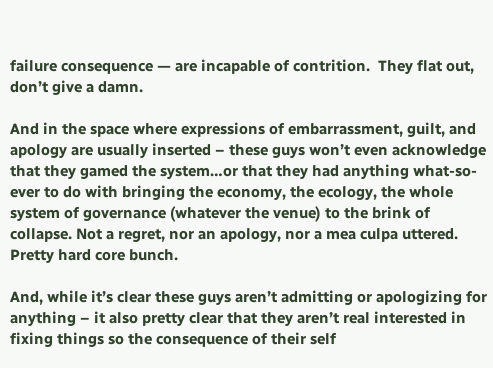failure consequence — are incapable of contrition.  They flat out, don’t give a damn.

And in the space where expressions of embarrassment, guilt, and apology are usually inserted – these guys won’t even acknowledge that they gamed the system…or that they had anything what-so-ever to do with bringing the economy, the ecology, the whole system of governance (whatever the venue) to the brink of collapse. Not a regret, nor an apology, nor a mea culpa uttered.  Pretty hard core bunch.

And, while it’s clear these guys aren’t admitting or apologizing for anything – it also pretty clear that they aren’t real interested in fixing things so the consequence of their self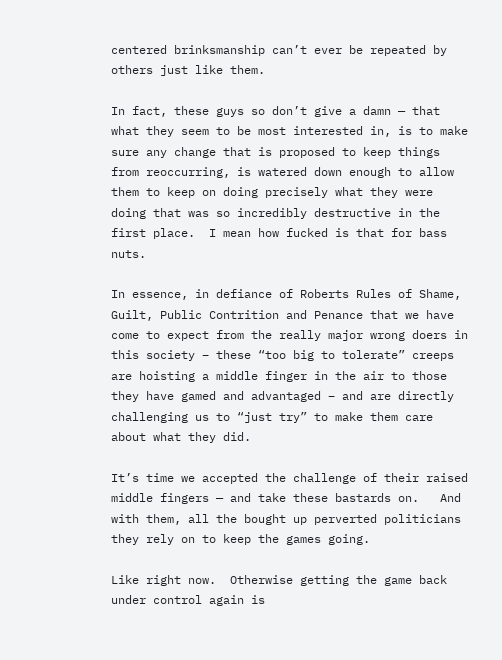centered brinksmanship can’t ever be repeated by others just like them.

In fact, these guys so don’t give a damn — that what they seem to be most interested in, is to make sure any change that is proposed to keep things from reoccurring, is watered down enough to allow them to keep on doing precisely what they were doing that was so incredibly destructive in the first place.  I mean how fucked is that for bass nuts.

In essence, in defiance of Roberts Rules of Shame, Guilt, Public Contrition and Penance that we have come to expect from the really major wrong doers in this society – these “too big to tolerate” creeps are hoisting a middle finger in the air to those they have gamed and advantaged – and are directly challenging us to “just try” to make them care about what they did.

It’s time we accepted the challenge of their raised middle fingers — and take these bastards on.   And with them, all the bought up perverted politicians they rely on to keep the games going.

Like right now.  Otherwise getting the game back under control again is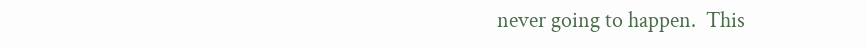never going to happen.  This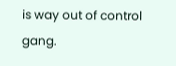is way out of control gang.